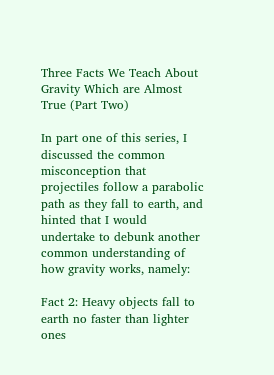Three Facts We Teach About Gravity Which are Almost True (Part Two)

In part one of this series, I discussed the common misconception that projectiles follow a parabolic path as they fall to earth, and hinted that I would undertake to debunk another common understanding of how gravity works, namely:

Fact 2: Heavy objects fall to earth no faster than lighter ones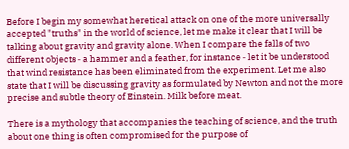Before I begin my somewhat heretical attack on one of the more universally accepted "truths" in the world of science, let me make it clear that I will be talking about gravity and gravity alone. When I compare the falls of two different objects ‐ a hammer and a feather, for instance ‐ let it be understood that wind resistance has been eliminated from the experiment. Let me also state that I will be discussing gravity as formulated by Newton and not the more precise and subtle theory of Einstein. Milk before meat.

There is a mythology that accompanies the teaching of science, and the truth about one thing is often compromised for the purpose of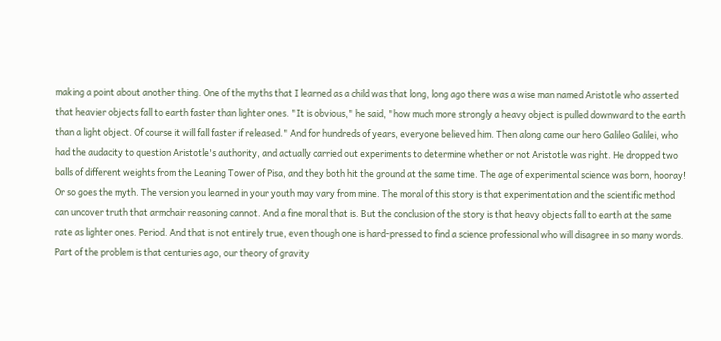making a point about another thing. One of the myths that I learned as a child was that long, long ago there was a wise man named Aristotle who asserted that heavier objects fall to earth faster than lighter ones. "It is obvious," he said, "how much more strongly a heavy object is pulled downward to the earth than a light object. Of course it will fall faster if released." And for hundreds of years, everyone believed him. Then along came our hero Galileo Galilei, who had the audacity to question Aristotle's authority, and actually carried out experiments to determine whether or not Aristotle was right. He dropped two balls of different weights from the Leaning Tower of Pisa, and they both hit the ground at the same time. The age of experimental science was born, hooray! Or so goes the myth. The version you learned in your youth may vary from mine. The moral of this story is that experimentation and the scientific method can uncover truth that armchair reasoning cannot. And a fine moral that is. But the conclusion of the story is that heavy objects fall to earth at the same rate as lighter ones. Period. And that is not entirely true, even though one is hard-pressed to find a science professional who will disagree in so many words. Part of the problem is that centuries ago, our theory of gravity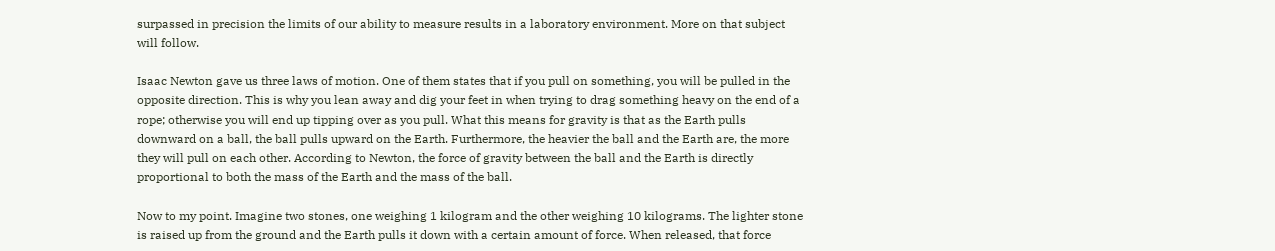surpassed in precision the limits of our ability to measure results in a laboratory environment. More on that subject will follow.

Isaac Newton gave us three laws of motion. One of them states that if you pull on something, you will be pulled in the opposite direction. This is why you lean away and dig your feet in when trying to drag something heavy on the end of a rope; otherwise you will end up tipping over as you pull. What this means for gravity is that as the Earth pulls downward on a ball, the ball pulls upward on the Earth. Furthermore, the heavier the ball and the Earth are, the more they will pull on each other. According to Newton, the force of gravity between the ball and the Earth is directly proportional to both the mass of the Earth and the mass of the ball.

Now to my point. Imagine two stones, one weighing 1 kilogram and the other weighing 10 kilograms. The lighter stone is raised up from the ground and the Earth pulls it down with a certain amount of force. When released, that force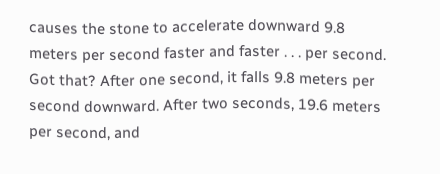causes the stone to accelerate downward 9.8 meters per second faster and faster . . . per second. Got that? After one second, it falls 9.8 meters per second downward. After two seconds, 19.6 meters per second, and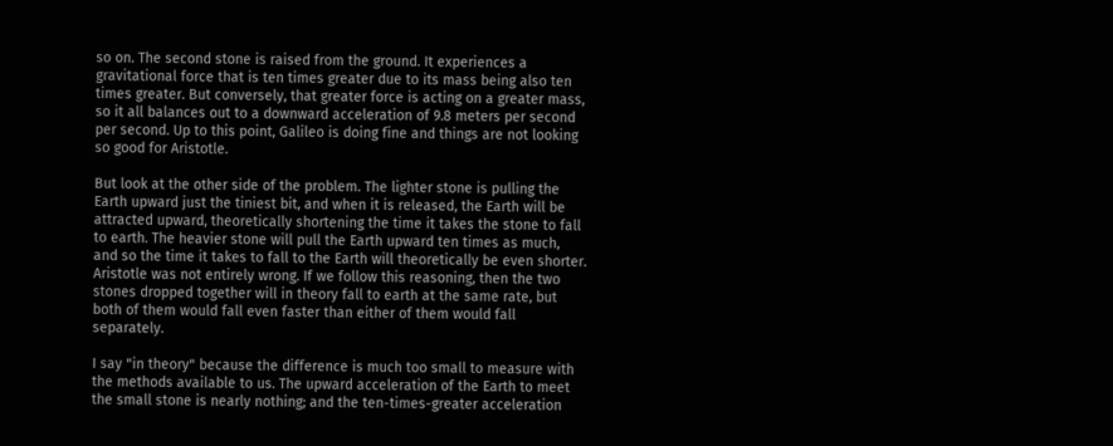so on. The second stone is raised from the ground. It experiences a gravitational force that is ten times greater due to its mass being also ten times greater. But conversely, that greater force is acting on a greater mass, so it all balances out to a downward acceleration of 9.8 meters per second per second. Up to this point, Galileo is doing fine and things are not looking so good for Aristotle.

But look at the other side of the problem. The lighter stone is pulling the Earth upward just the tiniest bit, and when it is released, the Earth will be attracted upward, theoretically shortening the time it takes the stone to fall to earth. The heavier stone will pull the Earth upward ten times as much, and so the time it takes to fall to the Earth will theoretically be even shorter. Aristotle was not entirely wrong. If we follow this reasoning, then the two stones dropped together will in theory fall to earth at the same rate, but both of them would fall even faster than either of them would fall separately.

I say "in theory" because the difference is much too small to measure with the methods available to us. The upward acceleration of the Earth to meet the small stone is nearly nothing; and the ten-times-greater acceleration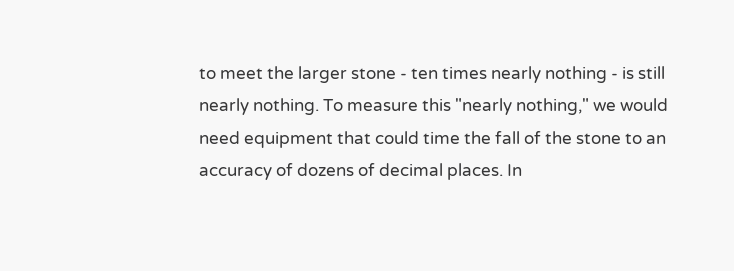to meet the larger stone ‐ ten times nearly nothing ‐ is still nearly nothing. To measure this "nearly nothing," we would need equipment that could time the fall of the stone to an accuracy of dozens of decimal places. In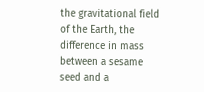the gravitational field of the Earth, the difference in mass between a sesame seed and a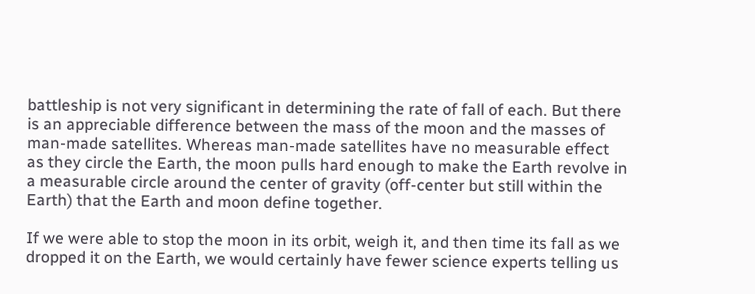battleship is not very significant in determining the rate of fall of each. But there is an appreciable difference between the mass of the moon and the masses of man-made satellites. Whereas man-made satellites have no measurable effect as they circle the Earth, the moon pulls hard enough to make the Earth revolve in a measurable circle around the center of gravity (off-center but still within the Earth) that the Earth and moon define together.

If we were able to stop the moon in its orbit, weigh it, and then time its fall as we dropped it on the Earth, we would certainly have fewer science experts telling us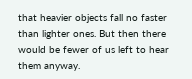that heavier objects fall no faster than lighter ones. But then there would be fewer of us left to hear them anyway.